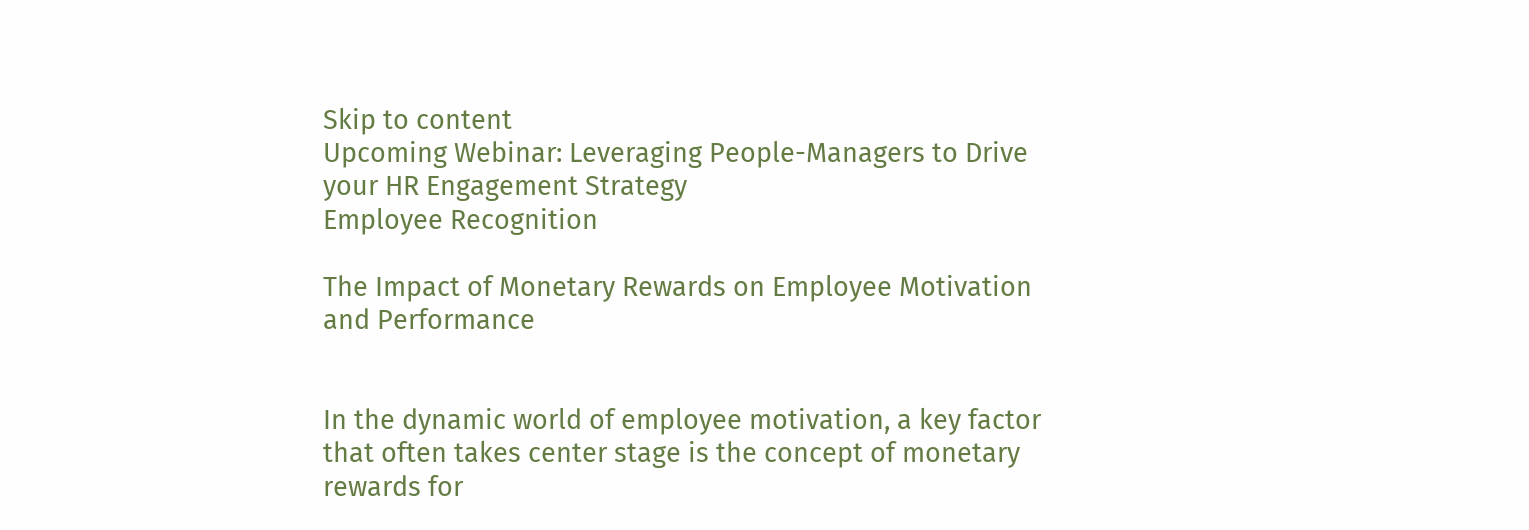Skip to content
Upcoming Webinar: Leveraging People-Managers to Drive your HR Engagement Strategy
Employee Recognition

The Impact of Monetary Rewards on Employee Motivation and Performance


In the dynamic world of employee motivation, a key factor that often takes center stage is the concept of monetary rewards for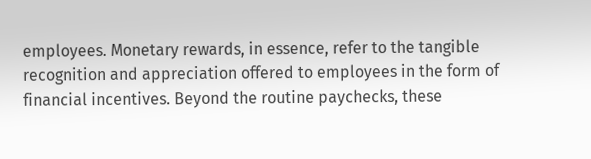employees. Monetary rewards, in essence, refer to the tangible recognition and appreciation offered to employees in the form of financial incentives. Beyond the routine paychecks, these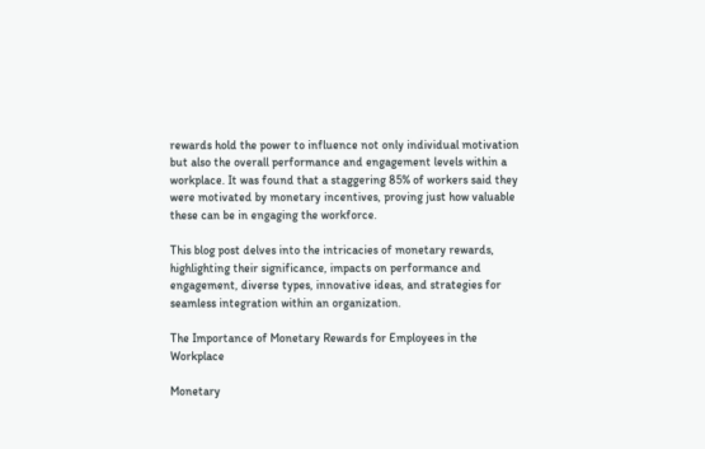rewards hold the power to influence not only individual motivation but also the overall performance and engagement levels within a workplace. It was found that a staggering 85% of workers said they were motivated by monetary incentives, proving just how valuable these can be in engaging the workforce.

This blog post delves into the intricacies of monetary rewards, highlighting their significance, impacts on performance and engagement, diverse types, innovative ideas, and strategies for seamless integration within an organization.

The Importance of Monetary Rewards for Employees in the Workplace

Monetary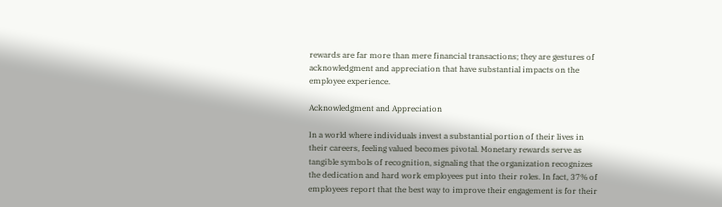rewards are far more than mere financial transactions; they are gestures of acknowledgment and appreciation that have substantial impacts on the employee experience.

Acknowledgment and Appreciation

In a world where individuals invest a substantial portion of their lives in their careers, feeling valued becomes pivotal. Monetary rewards serve as tangible symbols of recognition, signaling that the organization recognizes the dedication and hard work employees put into their roles. In fact, 37% of employees report that the best way to improve their engagement is for their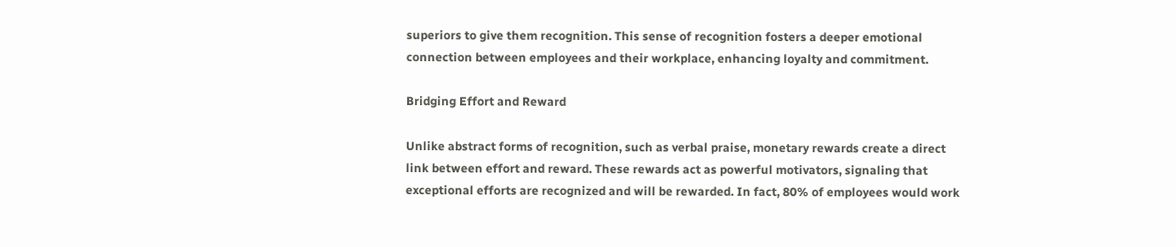superiors to give them recognition. This sense of recognition fosters a deeper emotional connection between employees and their workplace, enhancing loyalty and commitment.

Bridging Effort and Reward

Unlike abstract forms of recognition, such as verbal praise, monetary rewards create a direct link between effort and reward. These rewards act as powerful motivators, signaling that exceptional efforts are recognized and will be rewarded. In fact, 80% of employees would work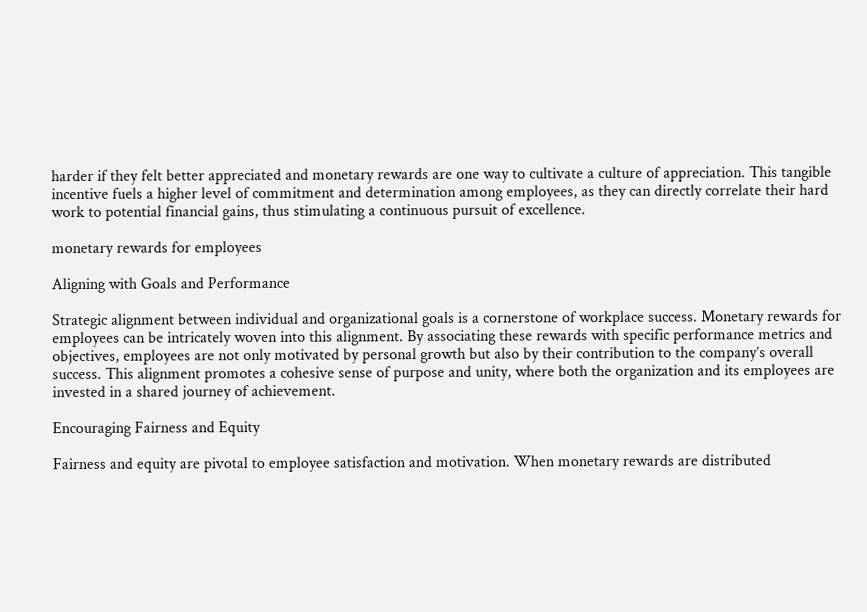harder if they felt better appreciated and monetary rewards are one way to cultivate a culture of appreciation. This tangible incentive fuels a higher level of commitment and determination among employees, as they can directly correlate their hard work to potential financial gains, thus stimulating a continuous pursuit of excellence.

monetary rewards for employees

Aligning with Goals and Performance

Strategic alignment between individual and organizational goals is a cornerstone of workplace success. Monetary rewards for employees can be intricately woven into this alignment. By associating these rewards with specific performance metrics and objectives, employees are not only motivated by personal growth but also by their contribution to the company’s overall success. This alignment promotes a cohesive sense of purpose and unity, where both the organization and its employees are invested in a shared journey of achievement.

Encouraging Fairness and Equity

Fairness and equity are pivotal to employee satisfaction and motivation. When monetary rewards are distributed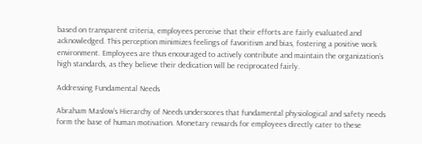based on transparent criteria, employees perceive that their efforts are fairly evaluated and acknowledged. This perception minimizes feelings of favoritism and bias, fostering a positive work environment. Employees are thus encouraged to actively contribute and maintain the organization’s high standards, as they believe their dedication will be reciprocated fairly.

Addressing Fundamental Needs

Abraham Maslow’s Hierarchy of Needs underscores that fundamental physiological and safety needs form the base of human motivation. Monetary rewards for employees directly cater to these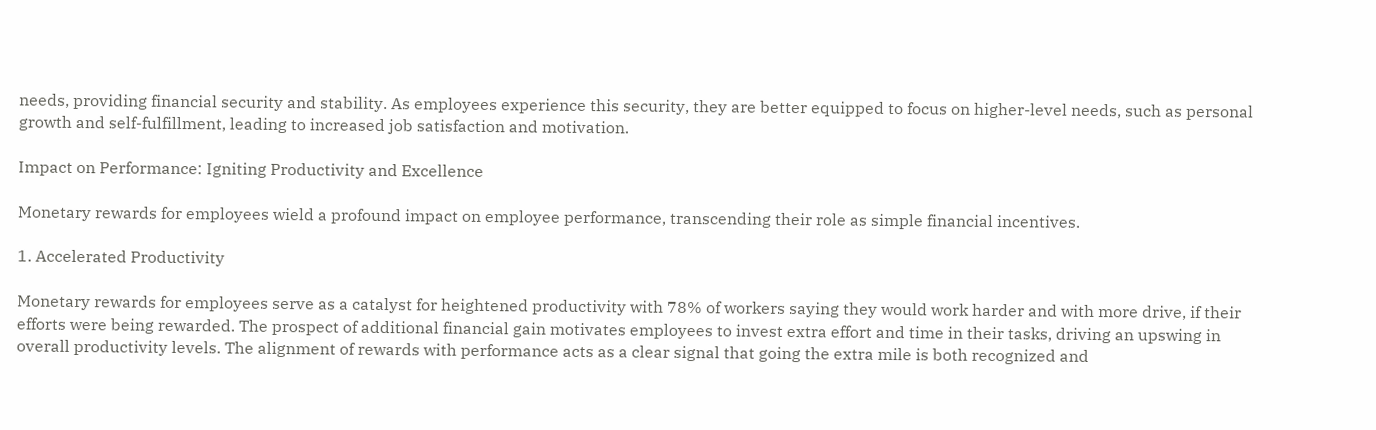needs, providing financial security and stability. As employees experience this security, they are better equipped to focus on higher-level needs, such as personal growth and self-fulfillment, leading to increased job satisfaction and motivation.

Impact on Performance: Igniting Productivity and Excellence

Monetary rewards for employees wield a profound impact on employee performance, transcending their role as simple financial incentives.

1. Accelerated Productivity

Monetary rewards for employees serve as a catalyst for heightened productivity with 78% of workers saying they would work harder and with more drive, if their efforts were being rewarded. The prospect of additional financial gain motivates employees to invest extra effort and time in their tasks, driving an upswing in overall productivity levels. The alignment of rewards with performance acts as a clear signal that going the extra mile is both recognized and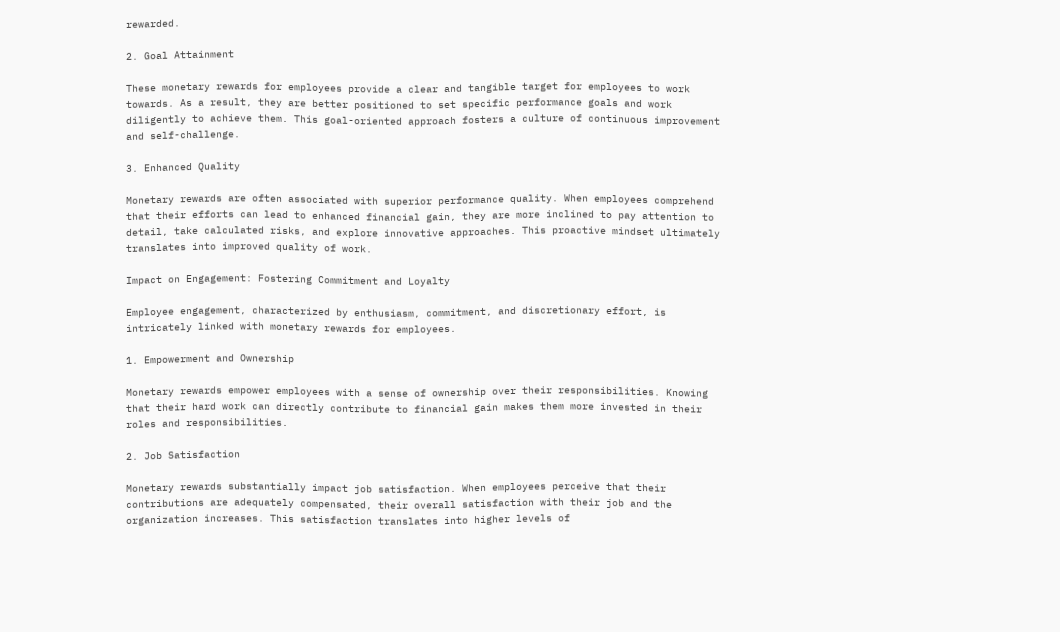rewarded.

2. Goal Attainment

These monetary rewards for employees provide a clear and tangible target for employees to work towards. As a result, they are better positioned to set specific performance goals and work diligently to achieve them. This goal-oriented approach fosters a culture of continuous improvement and self-challenge.

3. Enhanced Quality

Monetary rewards are often associated with superior performance quality. When employees comprehend that their efforts can lead to enhanced financial gain, they are more inclined to pay attention to detail, take calculated risks, and explore innovative approaches. This proactive mindset ultimately translates into improved quality of work.

Impact on Engagement: Fostering Commitment and Loyalty

Employee engagement, characterized by enthusiasm, commitment, and discretionary effort, is intricately linked with monetary rewards for employees.

1. Empowerment and Ownership

Monetary rewards empower employees with a sense of ownership over their responsibilities. Knowing that their hard work can directly contribute to financial gain makes them more invested in their roles and responsibilities.

2. Job Satisfaction

Monetary rewards substantially impact job satisfaction. When employees perceive that their contributions are adequately compensated, their overall satisfaction with their job and the organization increases. This satisfaction translates into higher levels of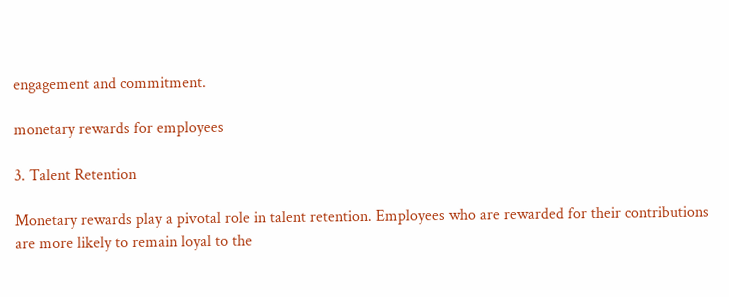engagement and commitment.

monetary rewards for employees

3. Talent Retention

Monetary rewards play a pivotal role in talent retention. Employees who are rewarded for their contributions are more likely to remain loyal to the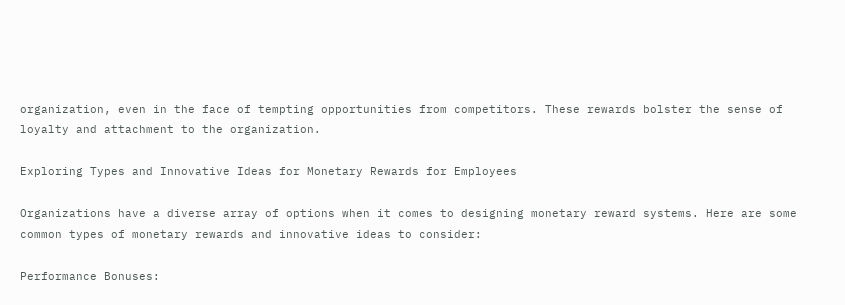organization, even in the face of tempting opportunities from competitors. These rewards bolster the sense of loyalty and attachment to the organization.

Exploring Types and Innovative Ideas for Monetary Rewards for Employees

Organizations have a diverse array of options when it comes to designing monetary reward systems. Here are some common types of monetary rewards and innovative ideas to consider:

Performance Bonuses: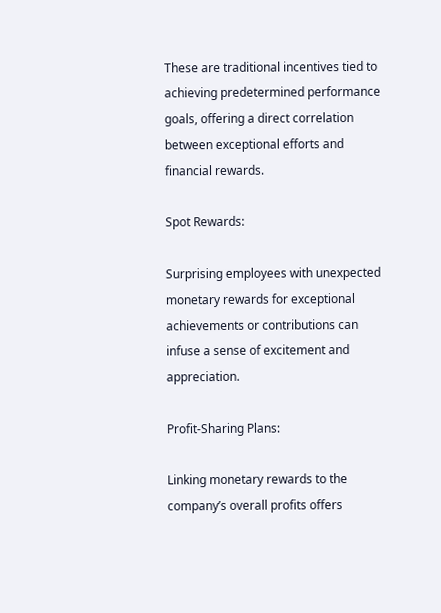These are traditional incentives tied to achieving predetermined performance goals, offering a direct correlation between exceptional efforts and financial rewards.

Spot Rewards:

Surprising employees with unexpected monetary rewards for exceptional achievements or contributions can infuse a sense of excitement and appreciation.

Profit-Sharing Plans:

Linking monetary rewards to the company’s overall profits offers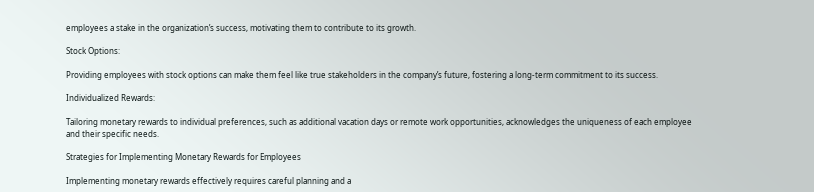employees a stake in the organization’s success, motivating them to contribute to its growth.

Stock Options:

Providing employees with stock options can make them feel like true stakeholders in the company’s future, fostering a long-term commitment to its success.

Individualized Rewards:

Tailoring monetary rewards to individual preferences, such as additional vacation days or remote work opportunities, acknowledges the uniqueness of each employee and their specific needs.

Strategies for Implementing Monetary Rewards for Employees

Implementing monetary rewards effectively requires careful planning and a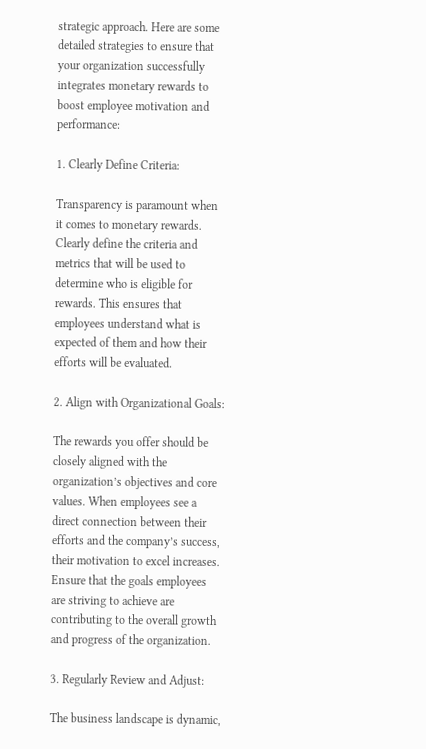strategic approach. Here are some detailed strategies to ensure that your organization successfully integrates monetary rewards to boost employee motivation and performance:

1. Clearly Define Criteria:

Transparency is paramount when it comes to monetary rewards. Clearly define the criteria and metrics that will be used to determine who is eligible for rewards. This ensures that employees understand what is expected of them and how their efforts will be evaluated.

2. Align with Organizational Goals:

The rewards you offer should be closely aligned with the organization’s objectives and core values. When employees see a direct connection between their efforts and the company’s success, their motivation to excel increases. Ensure that the goals employees are striving to achieve are contributing to the overall growth and progress of the organization.

3. Regularly Review and Adjust:

The business landscape is dynamic,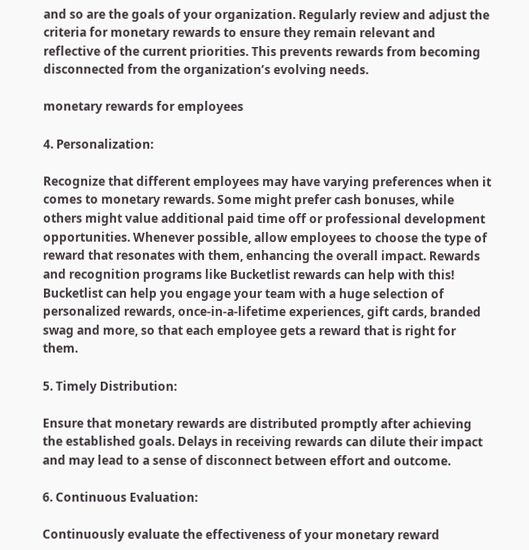and so are the goals of your organization. Regularly review and adjust the criteria for monetary rewards to ensure they remain relevant and reflective of the current priorities. This prevents rewards from becoming disconnected from the organization’s evolving needs.

monetary rewards for employees

4. Personalization:

Recognize that different employees may have varying preferences when it comes to monetary rewards. Some might prefer cash bonuses, while others might value additional paid time off or professional development opportunities. Whenever possible, allow employees to choose the type of reward that resonates with them, enhancing the overall impact. Rewards and recognition programs like Bucketlist rewards can help with this! Bucketlist can help you engage your team with a huge selection of personalized rewards, once-in-a-lifetime experiences, gift cards, branded swag and more, so that each employee gets a reward that is right for them.

5. Timely Distribution:

Ensure that monetary rewards are distributed promptly after achieving the established goals. Delays in receiving rewards can dilute their impact and may lead to a sense of disconnect between effort and outcome.

6. Continuous Evaluation:

Continuously evaluate the effectiveness of your monetary reward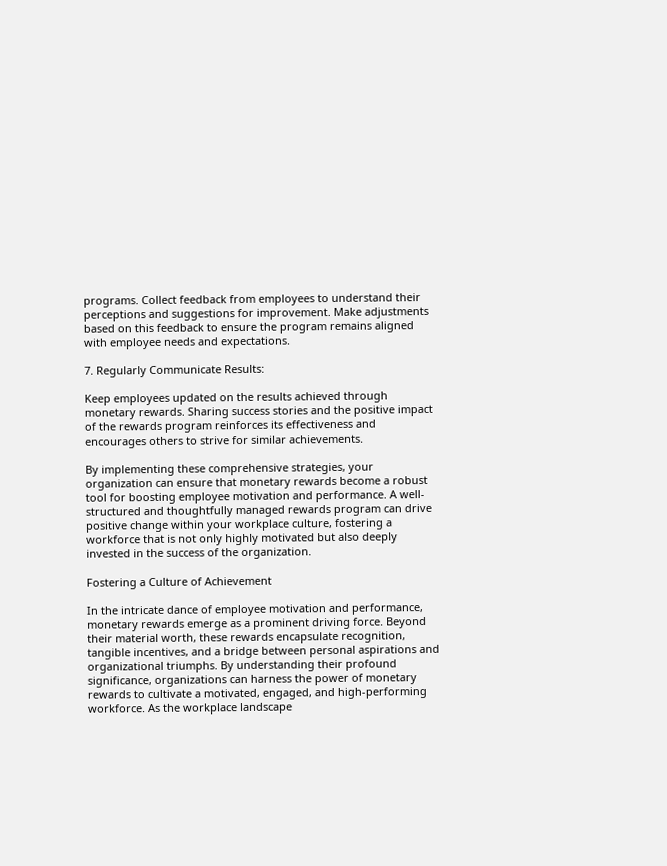programs. Collect feedback from employees to understand their perceptions and suggestions for improvement. Make adjustments based on this feedback to ensure the program remains aligned with employee needs and expectations.

7. Regularly Communicate Results:

Keep employees updated on the results achieved through monetary rewards. Sharing success stories and the positive impact of the rewards program reinforces its effectiveness and encourages others to strive for similar achievements.

By implementing these comprehensive strategies, your organization can ensure that monetary rewards become a robust tool for boosting employee motivation and performance. A well-structured and thoughtfully managed rewards program can drive positive change within your workplace culture, fostering a workforce that is not only highly motivated but also deeply invested in the success of the organization.

Fostering a Culture of Achievement

In the intricate dance of employee motivation and performance, monetary rewards emerge as a prominent driving force. Beyond their material worth, these rewards encapsulate recognition, tangible incentives, and a bridge between personal aspirations and organizational triumphs. By understanding their profound significance, organizations can harness the power of monetary rewards to cultivate a motivated, engaged, and high-performing workforce. As the workplace landscape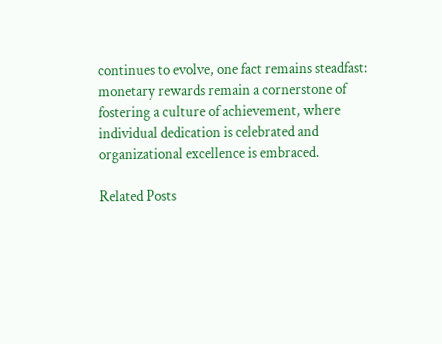continues to evolve, one fact remains steadfast: monetary rewards remain a cornerstone of fostering a culture of achievement, where individual dedication is celebrated and organizational excellence is embraced.

Related Posts